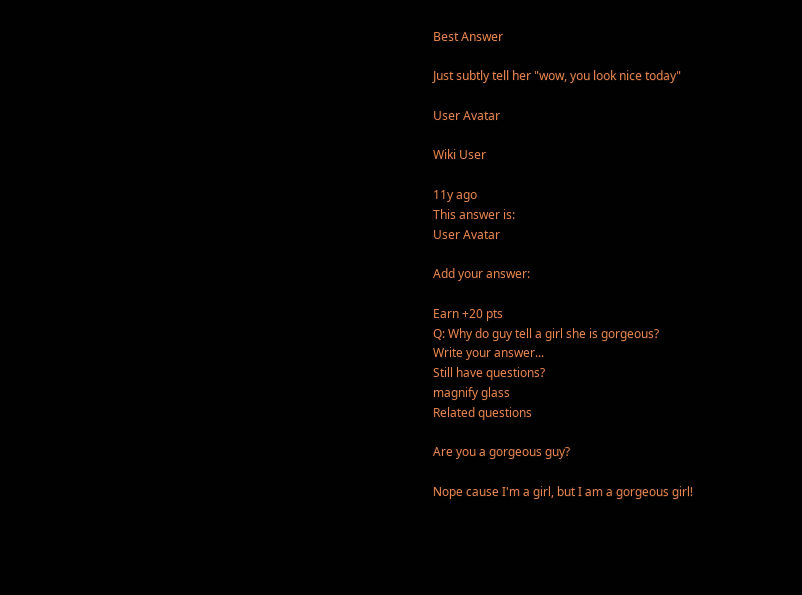Best Answer

Just subtly tell her "wow, you look nice today"

User Avatar

Wiki User

11y ago
This answer is:
User Avatar

Add your answer:

Earn +20 pts
Q: Why do guy tell a girl she is gorgeous?
Write your answer...
Still have questions?
magnify glass
Related questions

Are you a gorgeous guy?

Nope cause I'm a girl, but I am a gorgeous girl!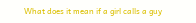What does it mean if a girl calls a guy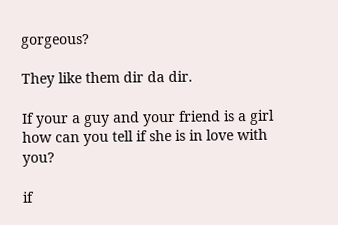gorgeous?

They like them dir da dir.

If your a guy and your friend is a girl how can you tell if she is in love with you?

if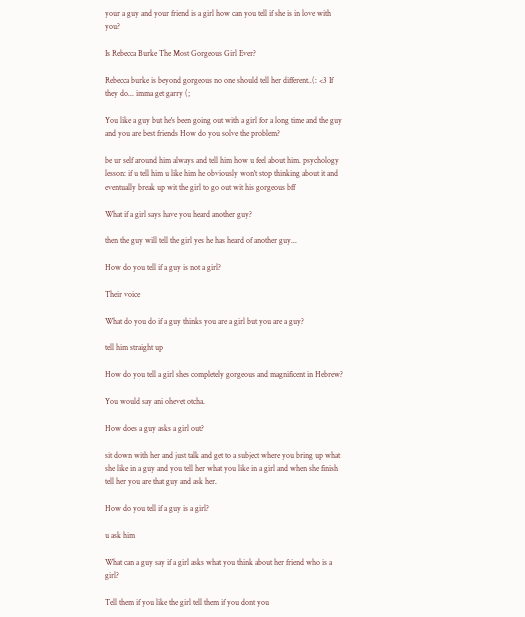your a guy and your friend is a girl how can you tell if she is in love with you?

Is Rebecca Burke The Most Gorgeous Girl Ever?

Rebecca burke is beyond gorgeous no one should tell her different..(: <3 If they do... imma get garry (;

You like a guy but he's been going out with a girl for a long time and the guy and you are best friends How do you solve the problem?

be ur self around him always and tell him how u feel about him. psychology lesson: if u tell him u like him he obviously won't stop thinking about it and eventually break up wit the girl to go out wit his gorgeous bff

What if a girl says have you heard another guy?

then the guy will tell the girl yes he has heard of another guy...

How do you tell if a guy is not a girl?

Their voice

What do you do if a guy thinks you are a girl but you are a guy?

tell him straight up

How do you tell a girl shes completely gorgeous and magnificent in Hebrew?

You would say ani ohevet otcha.

How does a guy asks a girl out?

sit down with her and just talk and get to a subject where you bring up what she like in a guy and you tell her what you like in a girl and when she finish tell her you are that guy and ask her.

How do you tell if a guy is a girl?

u ask him

What can a guy say if a girl asks what you think about her friend who is a girl?

Tell them if you like the girl tell them if you dont you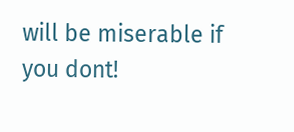will be miserable if you dont!